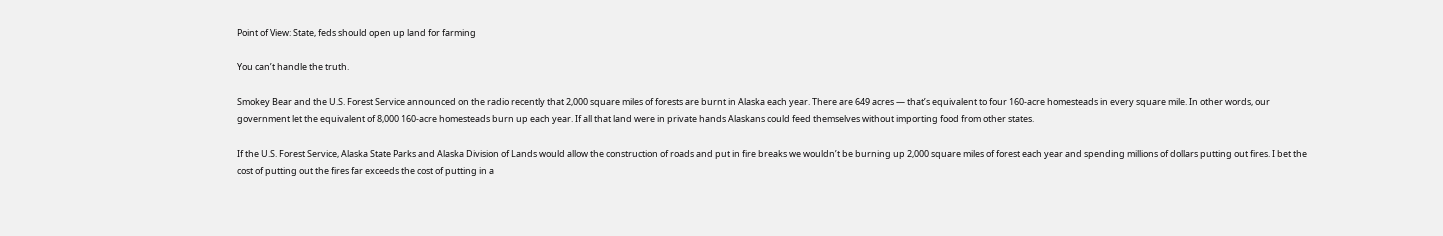Point of View: State, feds should open up land for farming

You can’t handle the truth.

Smokey Bear and the U.S. Forest Service announced on the radio recently that 2,000 square miles of forests are burnt in Alaska each year. There are 649 acres — that’s equivalent to four 160-acre homesteads in every square mile. In other words, our government let the equivalent of 8,000 160-acre homesteads burn up each year. If all that land were in private hands Alaskans could feed themselves without importing food from other states.

If the U.S. Forest Service, Alaska State Parks and Alaska Division of Lands would allow the construction of roads and put in fire breaks we wouldn’t be burning up 2,000 square miles of forest each year and spending millions of dollars putting out fires. I bet the cost of putting out the fires far exceeds the cost of putting in a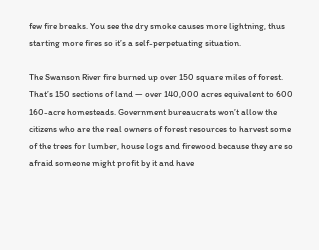few fire breaks. You see the dry smoke causes more lightning, thus starting more fires so it’s a self-perpetuating situation.

The Swanson River fire burned up over 150 square miles of forest. That’s 150 sections of land — over 140,000 acres equivalent to 600 160-acre homesteads. Government bureaucrats won’t allow the citizens who are the real owners of forest resources to harvest some of the trees for lumber, house logs and firewood because they are so afraid someone might profit by it and have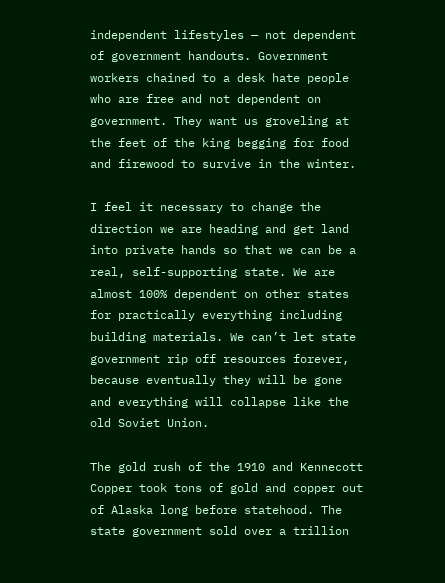independent lifestyles — not dependent of government handouts. Government workers chained to a desk hate people who are free and not dependent on government. They want us groveling at the feet of the king begging for food and firewood to survive in the winter.

I feel it necessary to change the direction we are heading and get land into private hands so that we can be a real, self-supporting state. We are almost 100% dependent on other states for practically everything including building materials. We can’t let state government rip off resources forever, because eventually they will be gone and everything will collapse like the old Soviet Union.

The gold rush of the 1910 and Kennecott Copper took tons of gold and copper out of Alaska long before statehood. The state government sold over a trillion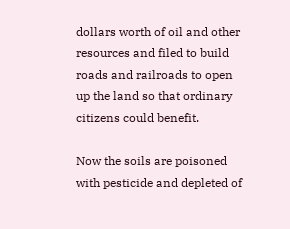dollars worth of oil and other resources and filed to build roads and railroads to open up the land so that ordinary citizens could benefit.

Now the soils are poisoned with pesticide and depleted of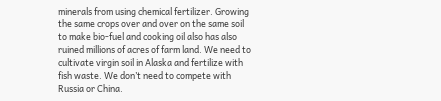minerals from using chemical fertilizer. Growing the same crops over and over on the same soil to make bio-fuel and cooking oil also has also ruined millions of acres of farm land. We need to cultivate virgin soil in Alaska and fertilize with fish waste. We don’t need to compete with Russia or China.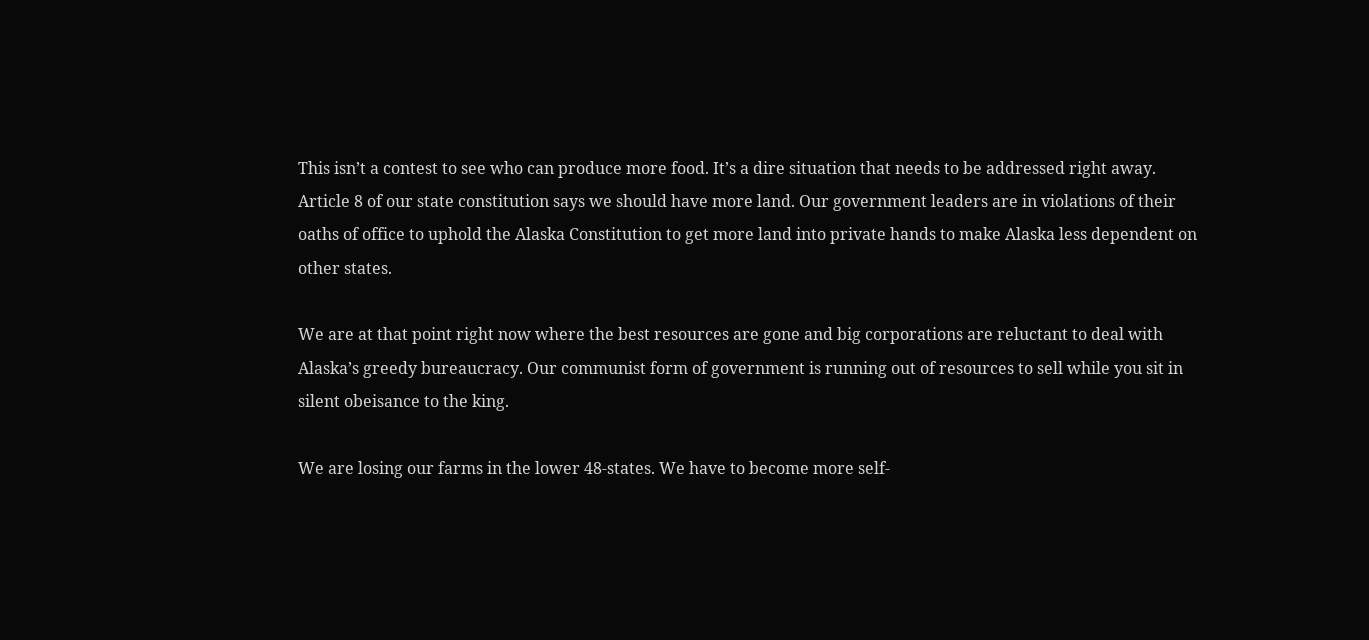This isn’t a contest to see who can produce more food. It’s a dire situation that needs to be addressed right away. Article 8 of our state constitution says we should have more land. Our government leaders are in violations of their oaths of office to uphold the Alaska Constitution to get more land into private hands to make Alaska less dependent on other states.

We are at that point right now where the best resources are gone and big corporations are reluctant to deal with Alaska’s greedy bureaucracy. Our communist form of government is running out of resources to sell while you sit in silent obeisance to the king.

We are losing our farms in the lower 48-states. We have to become more self-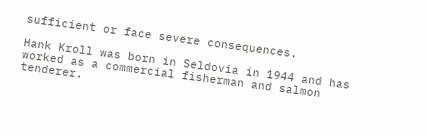sufficient or face severe consequences.

Hank Kroll was born in Seldovia in 1944 and has worked as a commercial fisherman and salmon tenderer.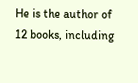He is the author of 12 books, including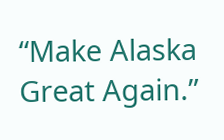“Make Alaska Great Again.”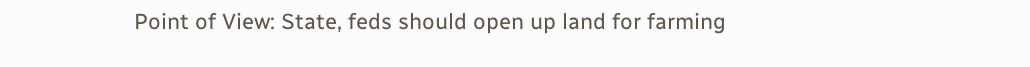Point of View: State, feds should open up land for farming